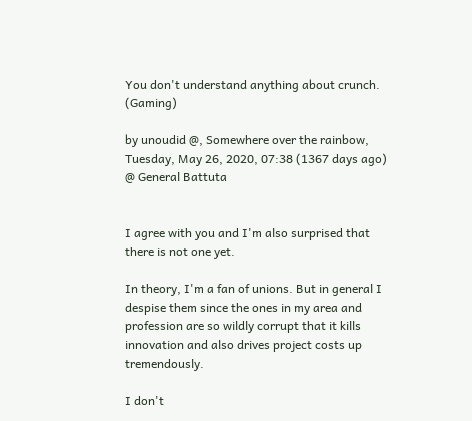You don't understand anything about crunch. (Gaming)

by unoudid @, Somewhere over the rainbow, Tuesday, May 26, 2020, 07:38 (1367 days ago) @ General Battuta


I agree with you and I'm also surprised that there is not one yet.

In theory, I'm a fan of unions. But in general I despise them since the ones in my area and profession are so wildly corrupt that it kills innovation and also drives project costs up tremendously.

I don't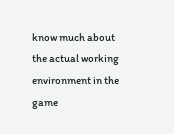know much about the actual working environment in the game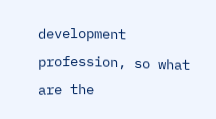development profession, so what are the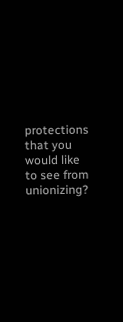protections that you would like to see from unionizing?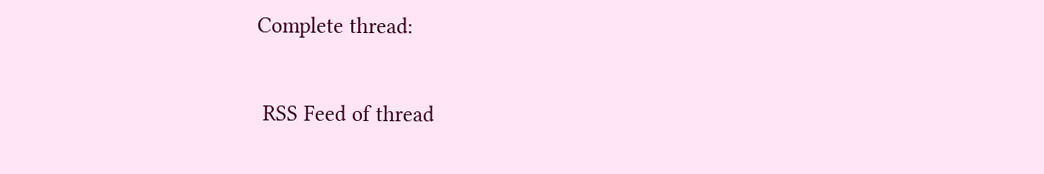Complete thread:

 RSS Feed of thread